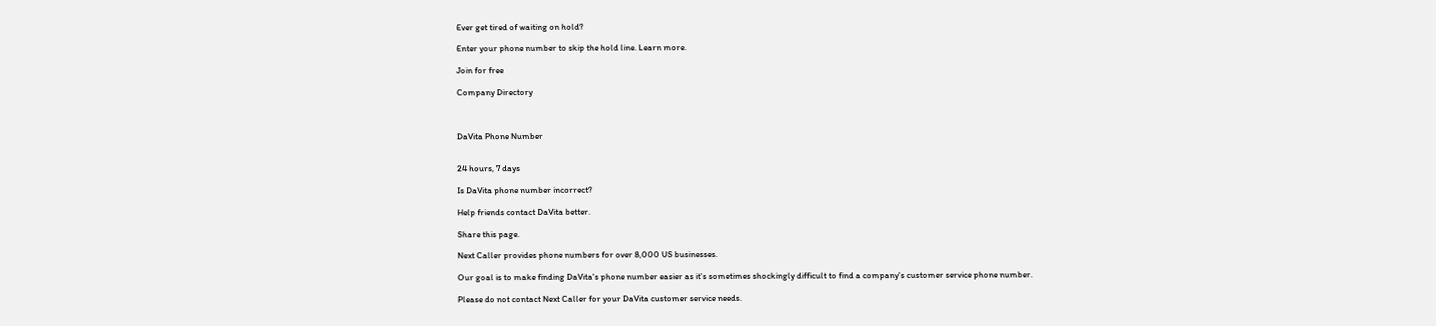Ever get tired of waiting on hold?

Enter your phone number to skip the hold line. Learn more.

Join for free

Company Directory



DaVita Phone Number


24 hours, 7 days

Is DaVita phone number incorrect?

Help friends contact DaVita better.

Share this page.

Next Caller provides phone numbers for over 8,000 US businesses.

Our goal is to make finding DaVita's phone number easier as it's sometimes shockingly difficult to find a company's customer service phone number.

Please do not contact Next Caller for your DaVita customer service needs.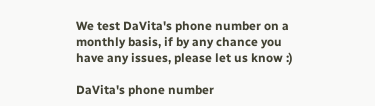We test DaVita's phone number on a monthly basis, if by any chance you have any issues, please let us know :)

DaVita's phone number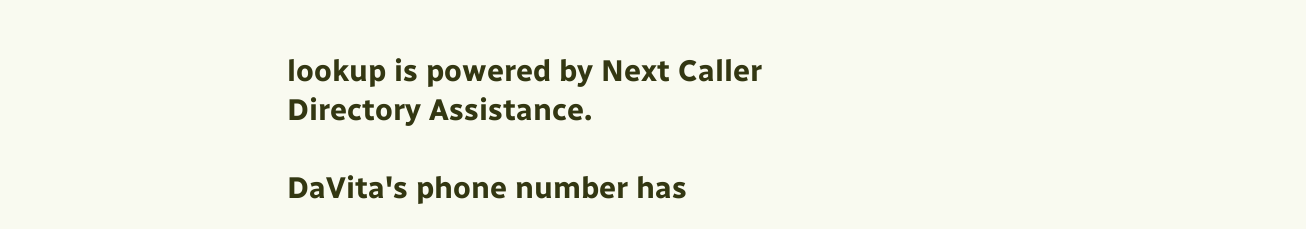lookup is powered by Next Caller Directory Assistance.

DaVita's phone number has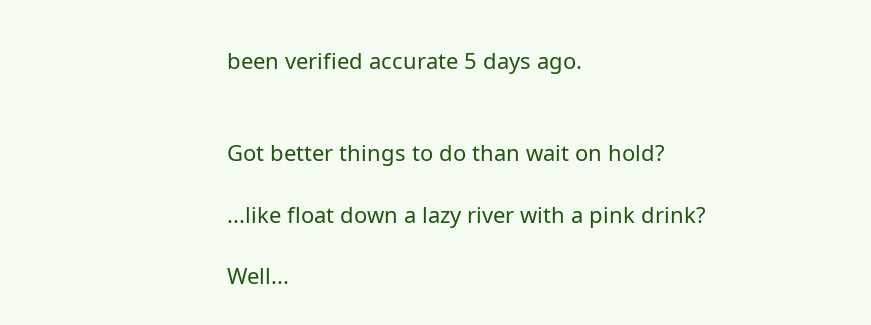been verified accurate 5 days ago.


Got better things to do than wait on hold?

...like float down a lazy river with a pink drink?

Well...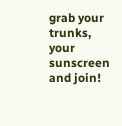grab your trunks, your sunscreen and join!